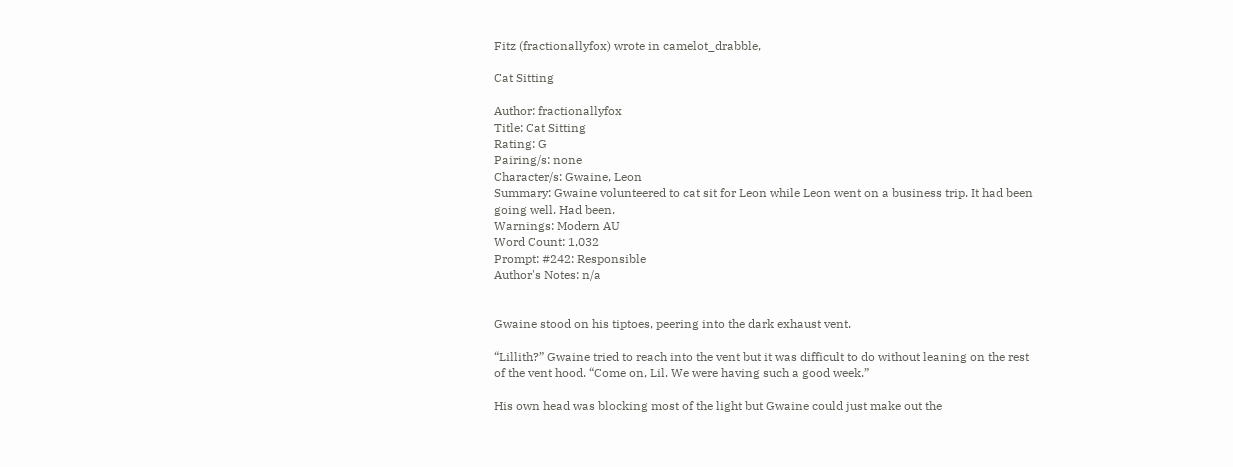Fitz (fractionallyfox) wrote in camelot_drabble,

Cat Sitting

Author: fractionallyfox
Title: Cat Sitting
Rating: G
Pairing/s: none
Character/s: Gwaine, Leon
Summary: Gwaine volunteered to cat sit for Leon while Leon went on a business trip. It had been going well. Had been.
Warnings: Modern AU
Word Count: 1,032
Prompt: #242: Responsible
Author's Notes: n/a


Gwaine stood on his tiptoes, peering into the dark exhaust vent.

“Lillith?” Gwaine tried to reach into the vent but it was difficult to do without leaning on the rest of the vent hood. “Come on, Lil. We were having such a good week.”

His own head was blocking most of the light but Gwaine could just make out the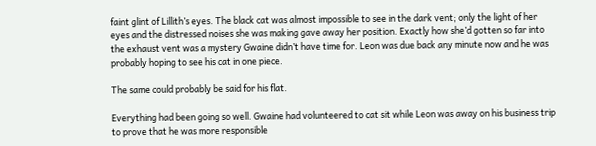faint glint of Lillith’s eyes. The black cat was almost impossible to see in the dark vent; only the light of her eyes and the distressed noises she was making gave away her position. Exactly how she’d gotten so far into the exhaust vent was a mystery Gwaine didn’t have time for. Leon was due back any minute now and he was probably hoping to see his cat in one piece.

The same could probably be said for his flat.

Everything had been going so well. Gwaine had volunteered to cat sit while Leon was away on his business trip to prove that he was more responsible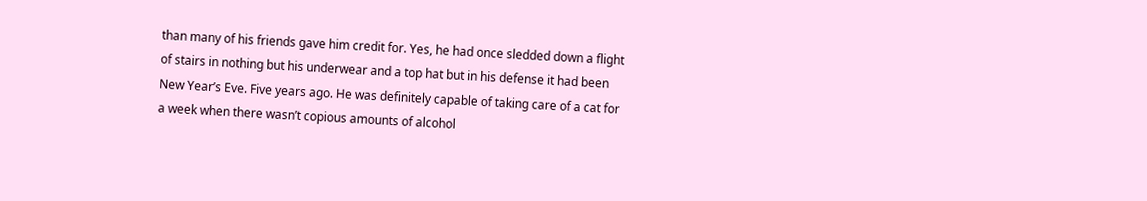than many of his friends gave him credit for. Yes, he had once sledded down a flight of stairs in nothing but his underwear and a top hat but in his defense it had been New Year’s Eve. Five years ago. He was definitely capable of taking care of a cat for a week when there wasn’t copious amounts of alcohol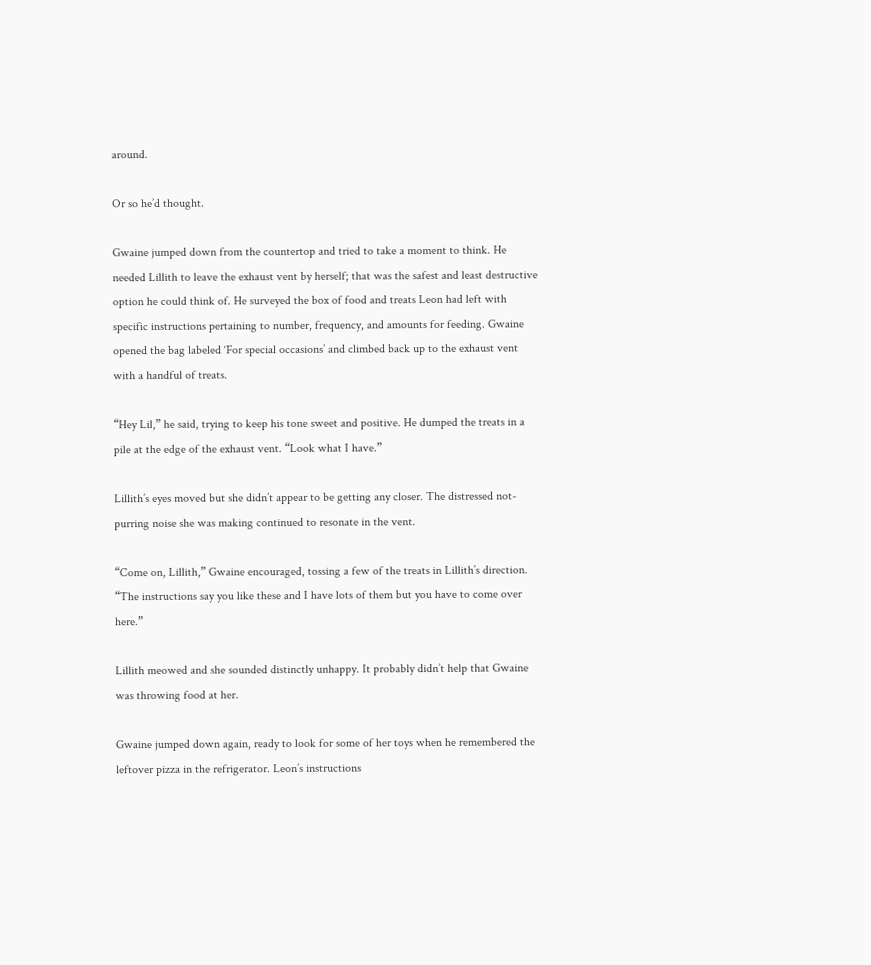around.

Or so he’d thought.

Gwaine jumped down from the countertop and tried to take a moment to think. He needed Lillith to leave the exhaust vent by herself; that was the safest and least destructive option he could think of. He surveyed the box of food and treats Leon had left with specific instructions pertaining to number, frequency, and amounts for feeding. Gwaine opened the bag labeled ‘For special occasions’ and climbed back up to the exhaust vent with a handful of treats.

“Hey Lil,” he said, trying to keep his tone sweet and positive. He dumped the treats in a pile at the edge of the exhaust vent. “Look what I have.”

Lillith’s eyes moved but she didn’t appear to be getting any closer. The distressed not-purring noise she was making continued to resonate in the vent.

“Come on, Lillith,” Gwaine encouraged, tossing a few of the treats in Lillith’s direction. “The instructions say you like these and I have lots of them but you have to come over here.”

Lillith meowed and she sounded distinctly unhappy. It probably didn’t help that Gwaine was throwing food at her.

Gwaine jumped down again, ready to look for some of her toys when he remembered the leftover pizza in the refrigerator. Leon’s instructions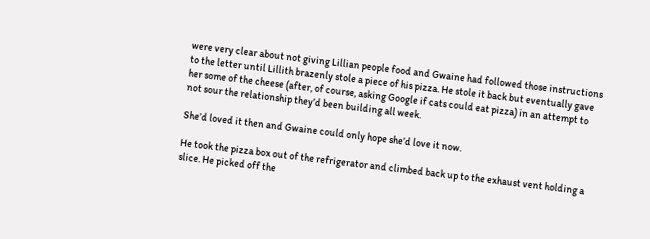were very clear about not giving Lillian people food and Gwaine had followed those instructions to the letter until Lillith brazenly stole a piece of his pizza. He stole it back but eventually gave her some of the cheese (after, of course, asking Google if cats could eat pizza) in an attempt to not sour the relationship they’d been building all week.

She’d loved it then and Gwaine could only hope she’d love it now.

He took the pizza box out of the refrigerator and climbed back up to the exhaust vent holding a slice. He picked off the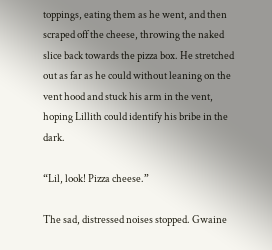toppings, eating them as he went, and then scraped off the cheese, throwing the naked slice back towards the pizza box. He stretched out as far as he could without leaning on the vent hood and stuck his arm in the vent, hoping Lillith could identify his bribe in the dark.

“Lil, look! Pizza cheese.”

The sad, distressed noises stopped. Gwaine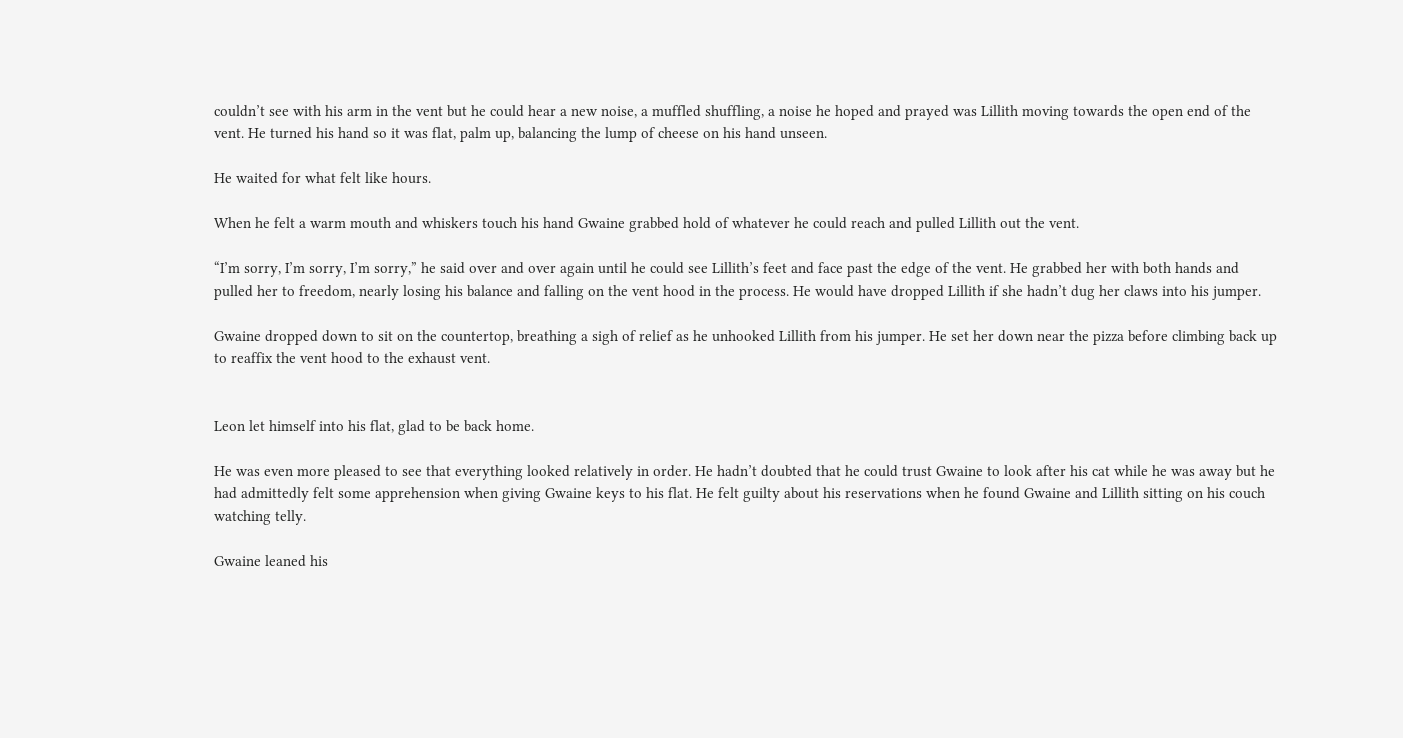couldn’t see with his arm in the vent but he could hear a new noise, a muffled shuffling, a noise he hoped and prayed was Lillith moving towards the open end of the vent. He turned his hand so it was flat, palm up, balancing the lump of cheese on his hand unseen.

He waited for what felt like hours.

When he felt a warm mouth and whiskers touch his hand Gwaine grabbed hold of whatever he could reach and pulled Lillith out the vent.

“I’m sorry, I’m sorry, I’m sorry,” he said over and over again until he could see Lillith’s feet and face past the edge of the vent. He grabbed her with both hands and pulled her to freedom, nearly losing his balance and falling on the vent hood in the process. He would have dropped Lillith if she hadn’t dug her claws into his jumper.

Gwaine dropped down to sit on the countertop, breathing a sigh of relief as he unhooked Lillith from his jumper. He set her down near the pizza before climbing back up to reaffix the vent hood to the exhaust vent.


Leon let himself into his flat, glad to be back home.

He was even more pleased to see that everything looked relatively in order. He hadn’t doubted that he could trust Gwaine to look after his cat while he was away but he had admittedly felt some apprehension when giving Gwaine keys to his flat. He felt guilty about his reservations when he found Gwaine and Lillith sitting on his couch watching telly.

Gwaine leaned his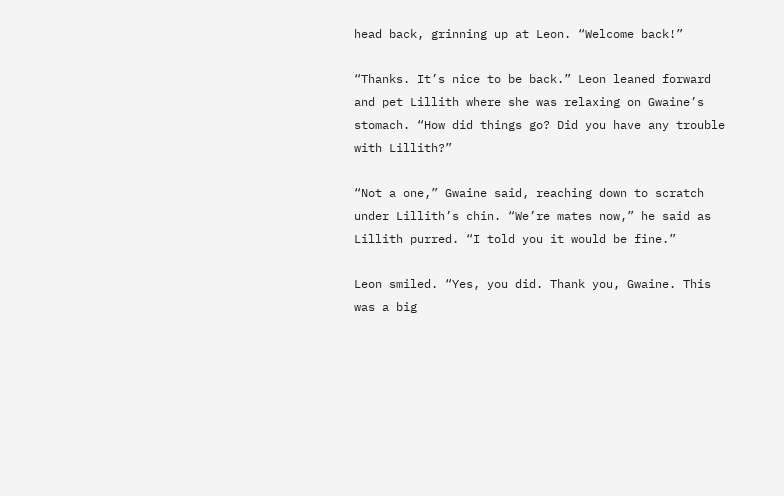head back, grinning up at Leon. “Welcome back!”

“Thanks. It’s nice to be back.” Leon leaned forward and pet Lillith where she was relaxing on Gwaine’s stomach. “How did things go? Did you have any trouble with Lillith?”

“Not a one,” Gwaine said, reaching down to scratch under Lillith’s chin. “We’re mates now,” he said as Lillith purred. “I told you it would be fine.”

Leon smiled. “Yes, you did. Thank you, Gwaine. This was a big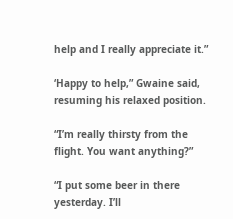help and I really appreciate it.”

‘Happy to help,” Gwaine said, resuming his relaxed position.

“I’m really thirsty from the flight. You want anything?”

“I put some beer in there yesterday. I’ll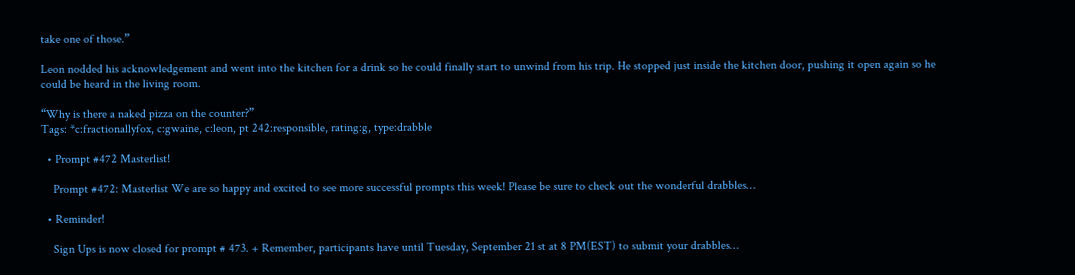take one of those.”

Leon nodded his acknowledgement and went into the kitchen for a drink so he could finally start to unwind from his trip. He stopped just inside the kitchen door, pushing it open again so he could be heard in the living room.

“Why is there a naked pizza on the counter?”
Tags: *c:fractionallyfox, c:gwaine, c:leon, pt 242:responsible, rating:g, type:drabble

  • Prompt #472 Masterlist!

    Prompt #472: Masterlist We are so happy and excited to see more successful prompts this week! Please be sure to check out the wonderful drabbles…

  • Reminder!

    Sign Ups is now closed for prompt # 473. + Remember, participants have until Tuesday, September 21 st at 8 PM(EST) to submit your drabbles…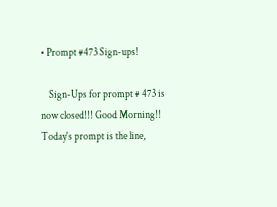• Prompt #473 Sign-ups!

    Sign-Ups for prompt # 473 is now closed!!! Good Morning!! Today's prompt is the line,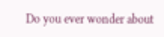Do you ever wonder about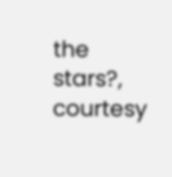the stars?, courtesy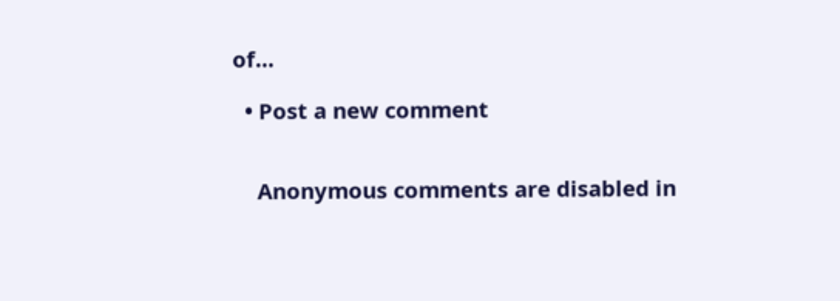of…

  • Post a new comment


    Anonymous comments are disabled in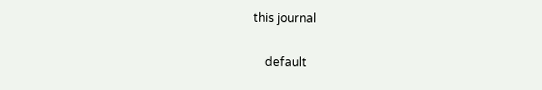this journal

    default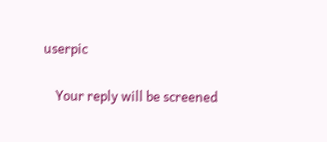userpic

    Your reply will be screened